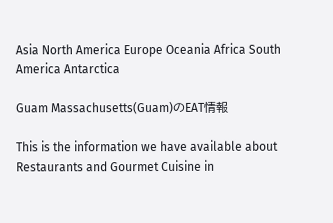Asia North America Europe Oceania Africa South America Antarctica

Guam Massachusetts(Guam)のEAT情報

This is the information we have available about Restaurants and Gourmet Cuisine in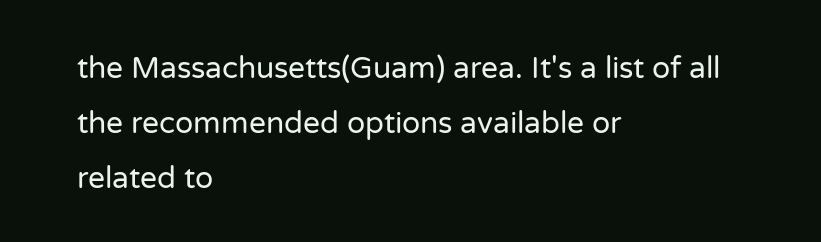the Massachusetts(Guam) area. It's a list of all the recommended options available or related to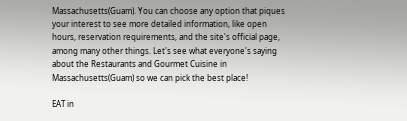Massachusetts(Guam). You can choose any option that piques your interest to see more detailed information, like open hours, reservation requirements, and the site's official page, among many other things. Let's see what everyone's saying about the Restaurants and Gourmet Cuisine in Massachusetts(Guam) so we can pick the best place!

EAT in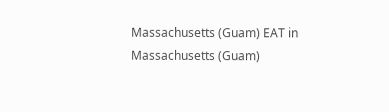Massachusetts (Guam) EAT in Massachusetts (Guam)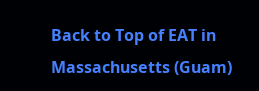Back to Top of EAT in Massachusetts (Guam)